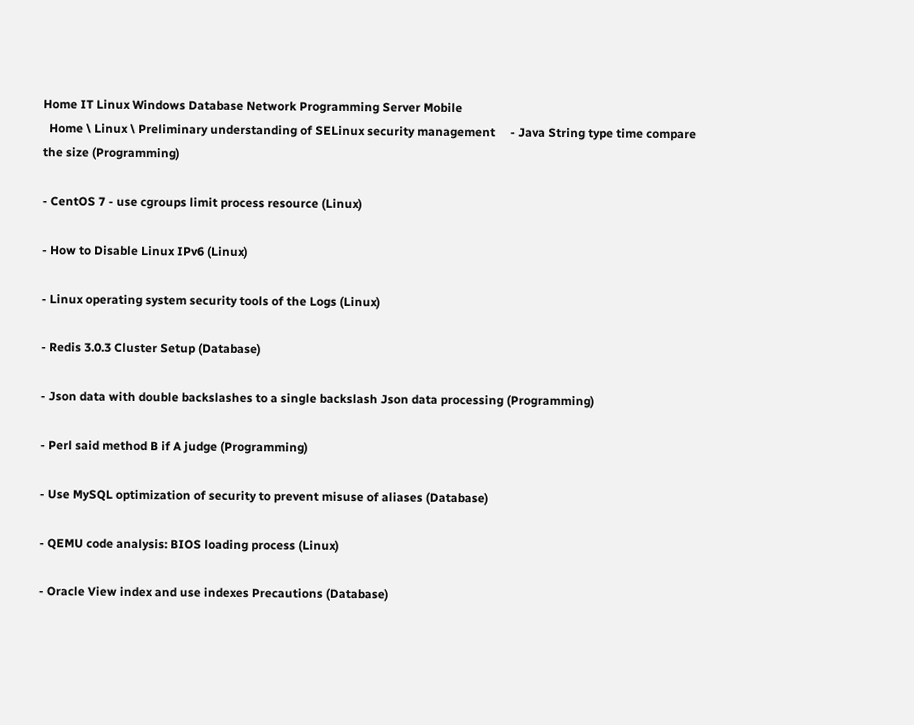Home IT Linux Windows Database Network Programming Server Mobile
  Home \ Linux \ Preliminary understanding of SELinux security management     - Java String type time compare the size (Programming)

- CentOS 7 - use cgroups limit process resource (Linux)

- How to Disable Linux IPv6 (Linux)

- Linux operating system security tools of the Logs (Linux)

- Redis 3.0.3 Cluster Setup (Database)

- Json data with double backslashes to a single backslash Json data processing (Programming)

- Perl said method B if A judge (Programming)

- Use MySQL optimization of security to prevent misuse of aliases (Database)

- QEMU code analysis: BIOS loading process (Linux)

- Oracle View index and use indexes Precautions (Database)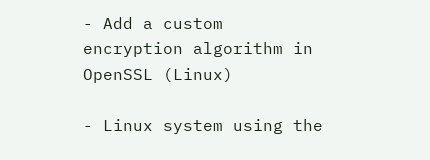- Add a custom encryption algorithm in OpenSSL (Linux)

- Linux system using the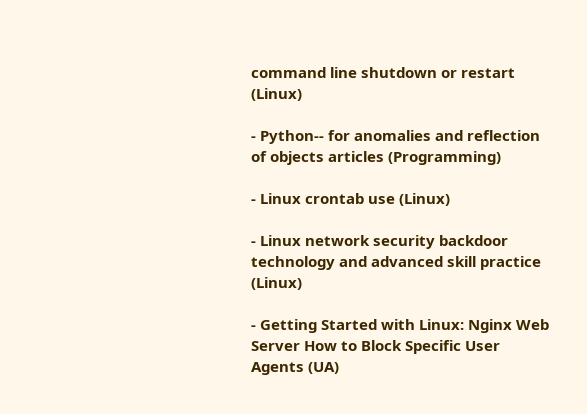command line shutdown or restart (Linux)

- Python-- for anomalies and reflection of objects articles (Programming)

- Linux crontab use (Linux)

- Linux network security backdoor technology and advanced skill practice (Linux)

- Getting Started with Linux: Nginx Web Server How to Block Specific User Agents (UA)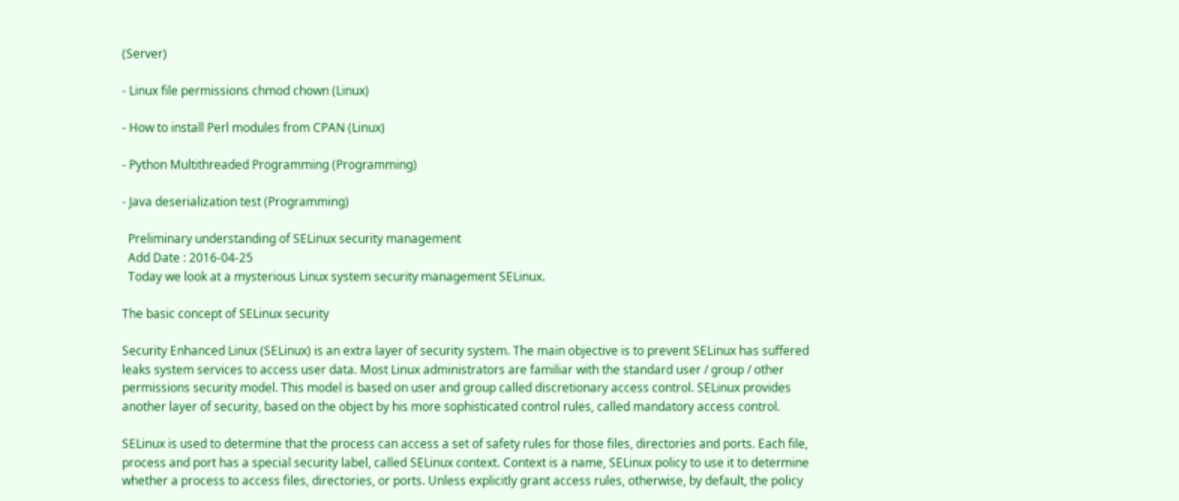(Server)

- Linux file permissions chmod chown (Linux)

- How to install Perl modules from CPAN (Linux)

- Python Multithreaded Programming (Programming)

- Java deserialization test (Programming)

  Preliminary understanding of SELinux security management
  Add Date : 2016-04-25
  Today we look at a mysterious Linux system security management SELinux.

The basic concept of SELinux security

Security Enhanced Linux (SELinux) is an extra layer of security system. The main objective is to prevent SELinux has suffered leaks system services to access user data. Most Linux administrators are familiar with the standard user / group / other permissions security model. This model is based on user and group called discretionary access control. SELinux provides another layer of security, based on the object by his more sophisticated control rules, called mandatory access control.

SELinux is used to determine that the process can access a set of safety rules for those files, directories and ports. Each file, process and port has a special security label, called SELinux context. Context is a name, SELinux policy to use it to determine whether a process to access files, directories, or ports. Unless explicitly grant access rules, otherwise, by default, the policy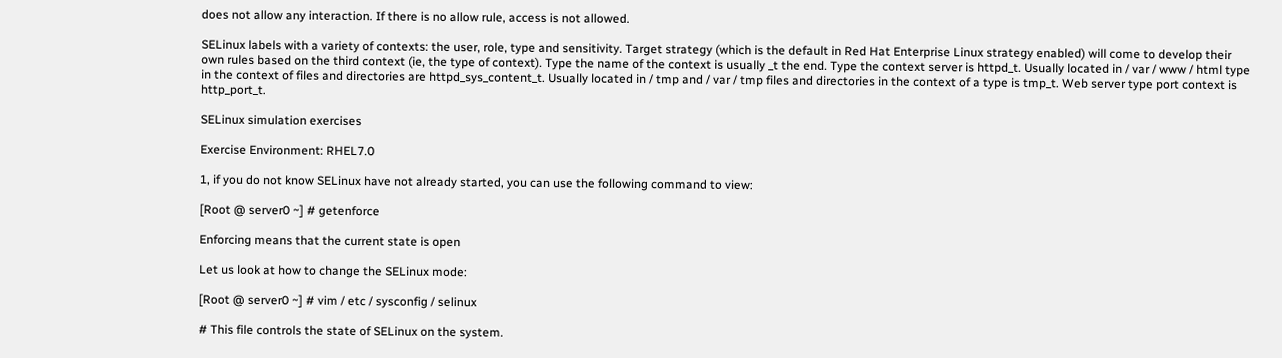does not allow any interaction. If there is no allow rule, access is not allowed.

SELinux labels with a variety of contexts: the user, role, type and sensitivity. Target strategy (which is the default in Red Hat Enterprise Linux strategy enabled) will come to develop their own rules based on the third context (ie, the type of context). Type the name of the context is usually _t the end. Type the context server is httpd_t. Usually located in / var / www / html type in the context of files and directories are httpd_sys_content_t. Usually located in / tmp and / var / tmp files and directories in the context of a type is tmp_t. Web server type port context is http_port_t.

SELinux simulation exercises

Exercise Environment: RHEL7.0

1, if you do not know SELinux have not already started, you can use the following command to view:

[Root @ server0 ~] # getenforce

Enforcing means that the current state is open

Let us look at how to change the SELinux mode:

[Root @ server0 ~] # vim / etc / sysconfig / selinux

# This file controls the state of SELinux on the system.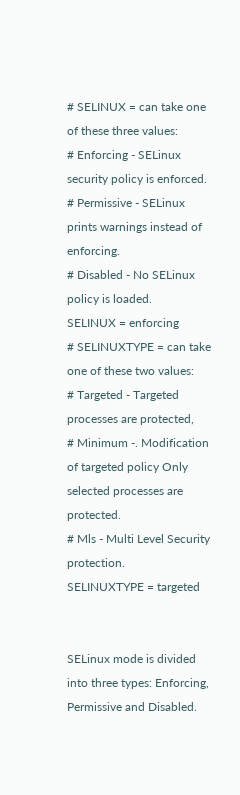# SELINUX = can take one of these three values:
# Enforcing - SELinux security policy is enforced.
# Permissive - SELinux prints warnings instead of enforcing.
# Disabled - No SELinux policy is loaded.
SELINUX = enforcing
# SELINUXTYPE = can take one of these two values:
# Targeted - Targeted processes are protected,
# Minimum -. Modification of targeted policy Only selected processes are protected.
# Mls - Multi Level Security protection.
SELINUXTYPE = targeted


SELinux mode is divided into three types: Enforcing, Permissive and Disabled.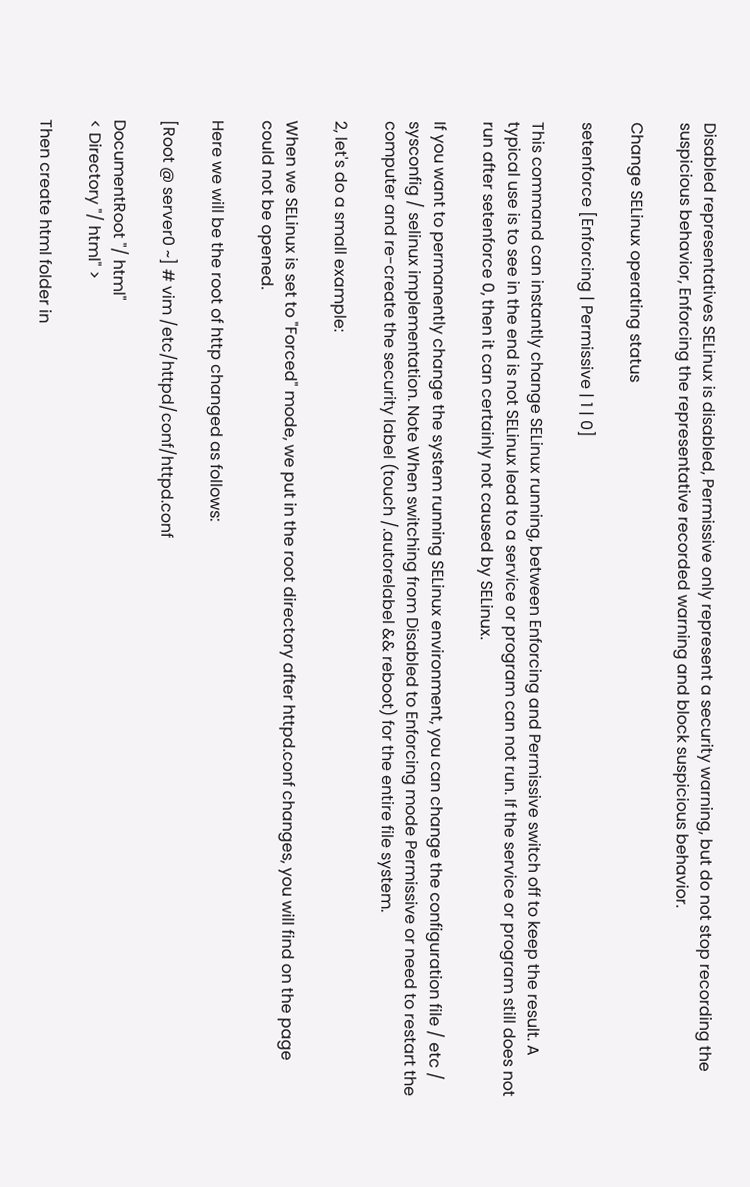Disabled representatives SELinux is disabled, Permissive only represent a security warning, but do not stop recording the suspicious behavior, Enforcing the representative recorded warning and block suspicious behavior.

Change SELinux operating status

setenforce [Enforcing | Permissive | 1 | 0]

This command can instantly change SELinux running, between Enforcing and Permissive switch off to keep the result. A typical use is to see in the end is not SELinux lead to a service or program can not run. If the service or program still does not run after setenforce 0, then it can certainly not caused by SELinux.

If you want to permanently change the system running SELinux environment, you can change the configuration file / etc / sysconfig / selinux implementation. Note When switching from Disabled to Enforcing mode Permissive or need to restart the computer and re-create the security label (touch /.autorelabel && reboot) for the entire file system.

2, let's do a small example:

When we SELinux is set to "Forced" mode, we put in the root directory after httpd.conf changes, you will find on the page could not be opened.

Here we will be the root of http changed as follows:

[Root @ server0 ~] # vim /etc/httpd/conf/httpd.conf

DocumentRoot "/ html"
< Directory "/ html" >

Then create html folder in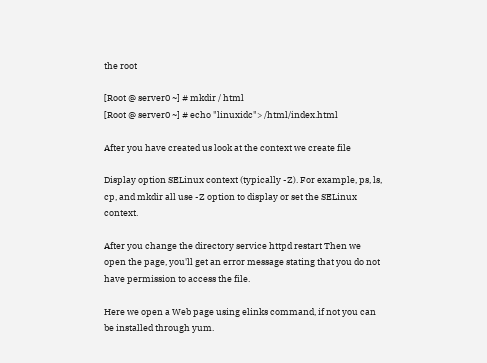the root

[Root @ server0 ~] # mkdir / html
[Root @ server0 ~] # echo "linuxidc"> /html/index.html

After you have created us look at the context we create file

Display option SELinux context (typically -Z). For example, ps, ls, cp, and mkdir all use -Z option to display or set the SELinux context.

After you change the directory service httpd restart Then we open the page, you'll get an error message stating that you do not have permission to access the file.

Here we open a Web page using elinks command, if not you can be installed through yum.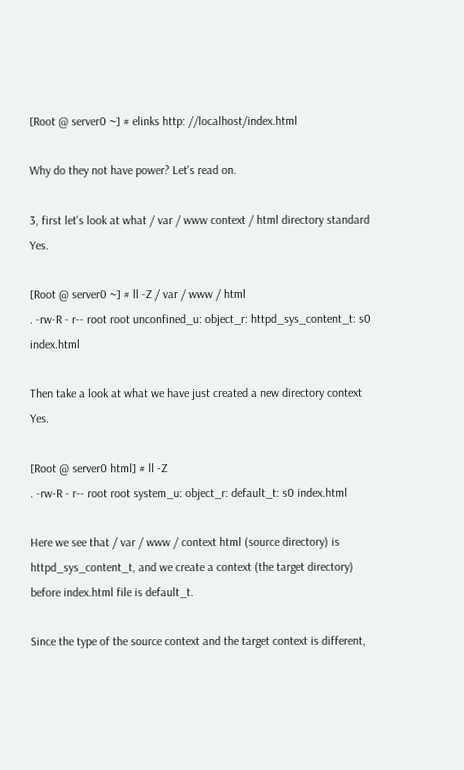[Root @ server0 ~] # elinks http: //localhost/index.html

Why do they not have power? Let's read on.

3, first let's look at what / var / www context / html directory standard Yes.

[Root @ server0 ~] # ll -Z / var / www / html
. -rw-R - r-- root root unconfined_u: object_r: httpd_sys_content_t: s0 index.html

Then take a look at what we have just created a new directory context Yes.

[Root @ server0 html] # ll -Z
. -rw-R - r-- root root system_u: object_r: default_t: s0 index.html

Here we see that / var / www / context html (source directory) is httpd_sys_content_t, and we create a context (the target directory) before index.html file is default_t.

Since the type of the source context and the target context is different,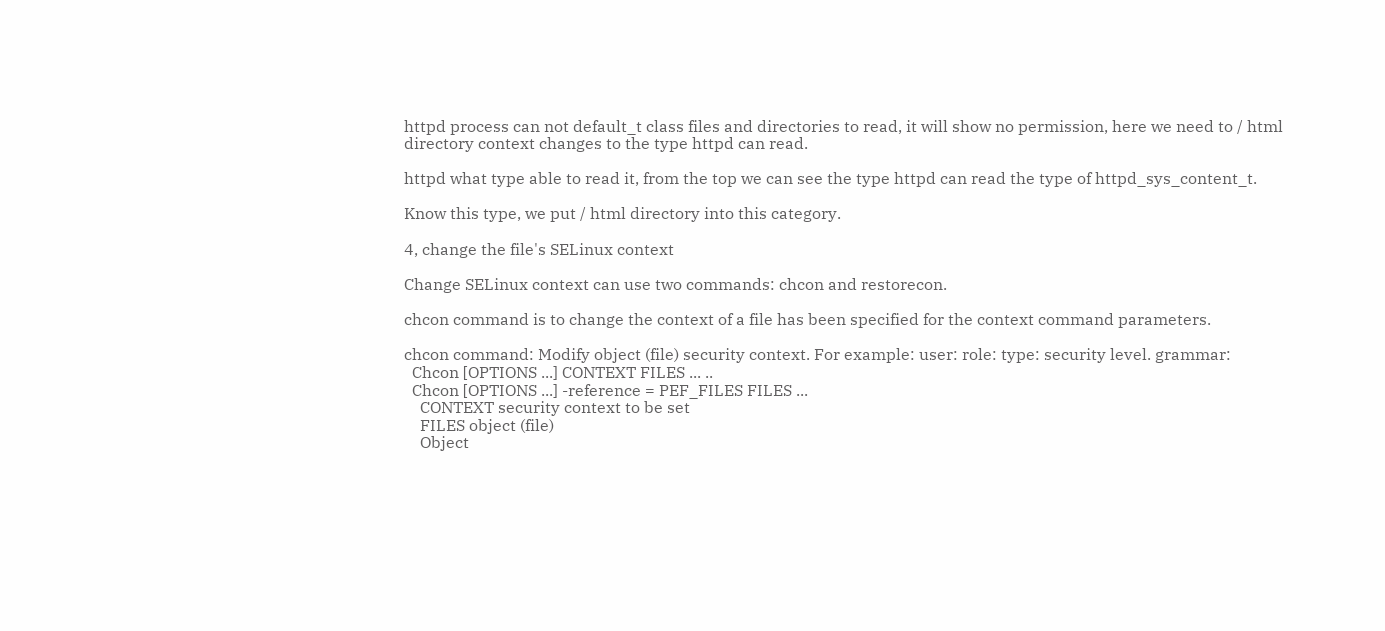httpd process can not default_t class files and directories to read, it will show no permission, here we need to / html directory context changes to the type httpd can read.

httpd what type able to read it, from the top we can see the type httpd can read the type of httpd_sys_content_t.

Know this type, we put / html directory into this category.

4, change the file's SELinux context

Change SELinux context can use two commands: chcon and restorecon.

chcon command is to change the context of a file has been specified for the context command parameters.

chcon command: Modify object (file) security context. For example: user: role: type: security level. grammar:
  Chcon [OPTIONS ...] CONTEXT FILES ... ..
  Chcon [OPTIONS ...] -reference = PEF_FILES FILES ...
    CONTEXT security context to be set
    FILES object (file)
    Object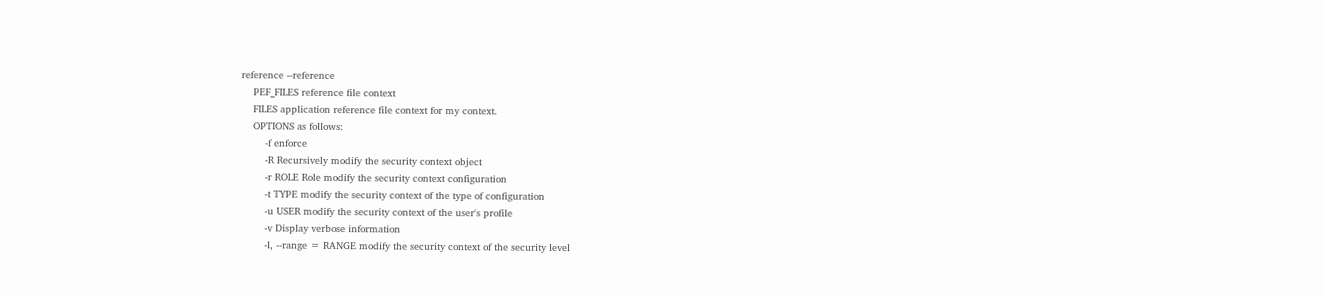reference --reference
    PEF_FILES reference file context
    FILES application reference file context for my context.
    OPTIONS as follows:
        -f enforce
        -R Recursively modify the security context object
        -r ROLE Role modify the security context configuration
        -t TYPE modify the security context of the type of configuration
        -u USER modify the security context of the user's profile
        -v Display verbose information
        -l, --range = RANGE modify the security context of the security level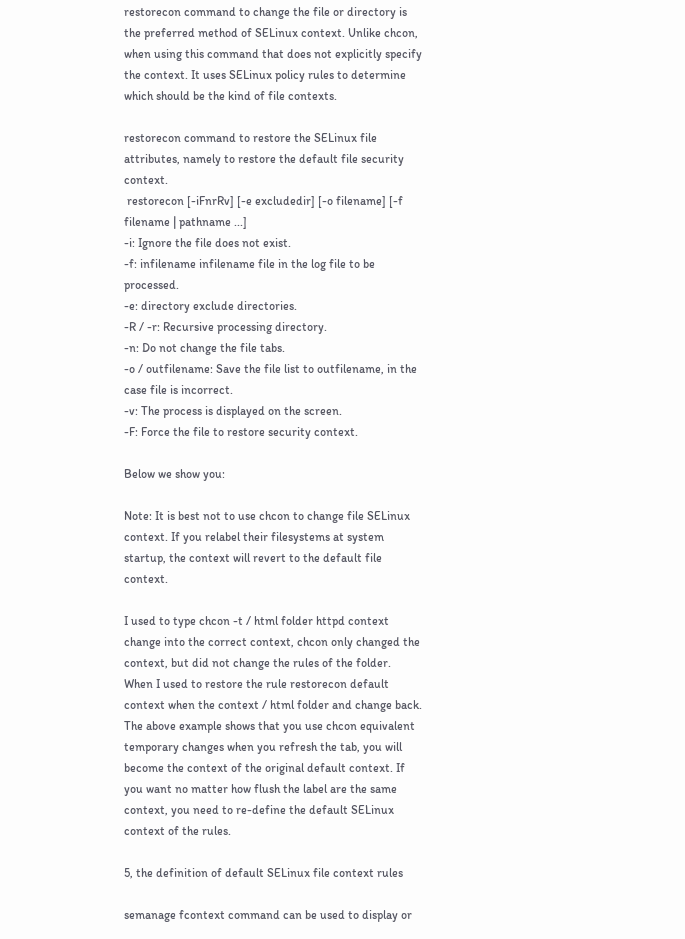restorecon command to change the file or directory is the preferred method of SELinux context. Unlike chcon, when using this command that does not explicitly specify the context. It uses SELinux policy rules to determine which should be the kind of file contexts.

restorecon command to restore the SELinux file attributes, namely to restore the default file security context.
 restorecon [-iFnrRv] [-e excludedir] [-o filename] [-f filename | pathname ...]
-i: Ignore the file does not exist.
-f: infilename infilename file in the log file to be processed.
-e: directory exclude directories.
-R / -r: Recursive processing directory.
-n: Do not change the file tabs.
-o / outfilename: Save the file list to outfilename, in the case file is incorrect.
-v: The process is displayed on the screen.
-F: Force the file to restore security context.

Below we show you:

Note: It is best not to use chcon to change file SELinux context. If you relabel their filesystems at system startup, the context will revert to the default file context.

I used to type chcon -t / html folder httpd context change into the correct context, chcon only changed the context, but did not change the rules of the folder. When I used to restore the rule restorecon default context when the context / html folder and change back. The above example shows that you use chcon equivalent temporary changes when you refresh the tab, you will become the context of the original default context. If you want no matter how flush the label are the same context, you need to re-define the default SELinux context of the rules.

5, the definition of default SELinux file context rules

semanage fcontext command can be used to display or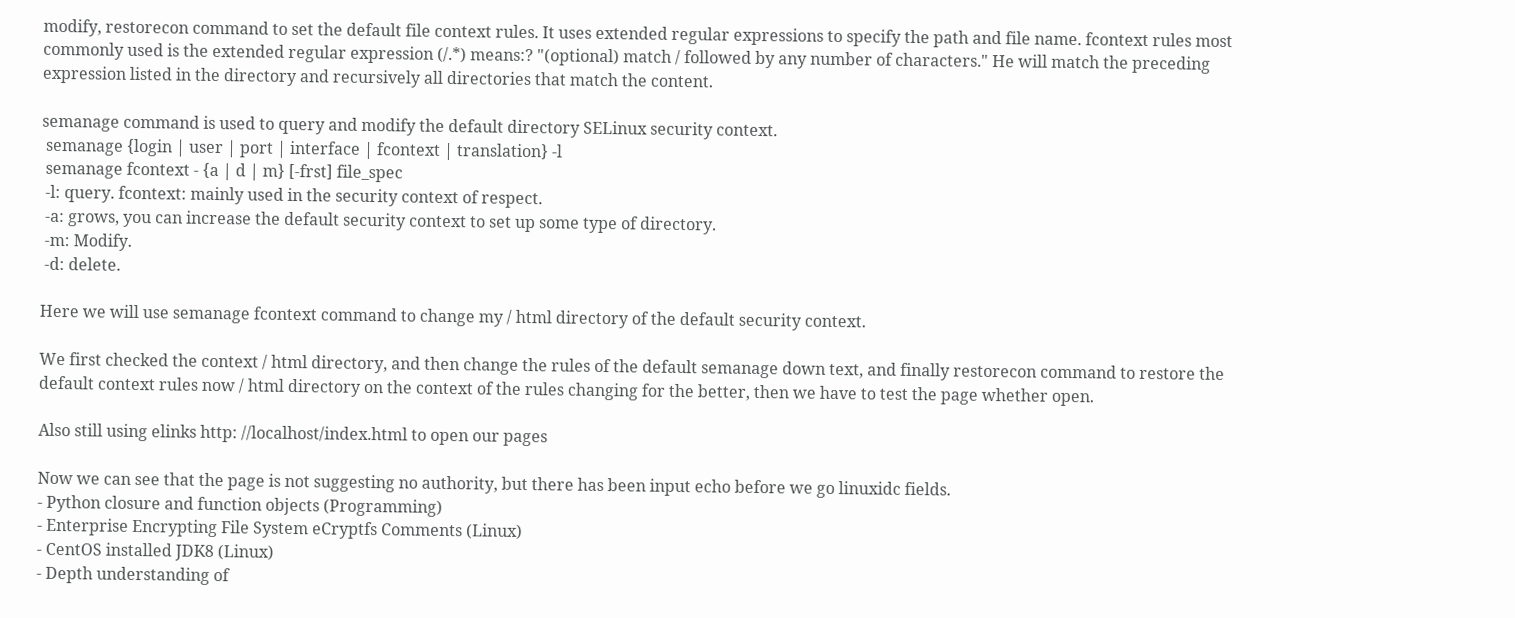modify, restorecon command to set the default file context rules. It uses extended regular expressions to specify the path and file name. fcontext rules most commonly used is the extended regular expression (/.*) means:? "(optional) match / followed by any number of characters." He will match the preceding expression listed in the directory and recursively all directories that match the content.

semanage command is used to query and modify the default directory SELinux security context.
 semanage {login | user | port | interface | fcontext | translation} -l
 semanage fcontext - {a | d | m} [-frst] file_spec
 -l: query. fcontext: mainly used in the security context of respect.
 -a: grows, you can increase the default security context to set up some type of directory.
 -m: Modify.
 -d: delete.

Here we will use semanage fcontext command to change my / html directory of the default security context.

We first checked the context / html directory, and then change the rules of the default semanage down text, and finally restorecon command to restore the default context rules now / html directory on the context of the rules changing for the better, then we have to test the page whether open.

Also still using elinks http: //localhost/index.html to open our pages

Now we can see that the page is not suggesting no authority, but there has been input echo before we go linuxidc fields.
- Python closure and function objects (Programming)
- Enterprise Encrypting File System eCryptfs Comments (Linux)
- CentOS installed JDK8 (Linux)
- Depth understanding of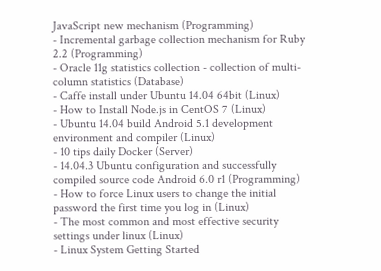JavaScript new mechanism (Programming)
- Incremental garbage collection mechanism for Ruby 2.2 (Programming)
- Oracle 11g statistics collection - collection of multi-column statistics (Database)
- Caffe install under Ubuntu 14.04 64bit (Linux)
- How to Install Node.js in CentOS 7 (Linux)
- Ubuntu 14.04 build Android 5.1 development environment and compiler (Linux)
- 10 tips daily Docker (Server)
- 14.04.3 Ubuntu configuration and successfully compiled source code Android 6.0 r1 (Programming)
- How to force Linux users to change the initial password the first time you log in (Linux)
- The most common and most effective security settings under linux (Linux)
- Linux System Getting Started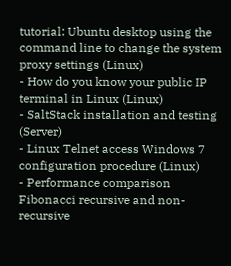tutorial: Ubuntu desktop using the command line to change the system proxy settings (Linux)
- How do you know your public IP terminal in Linux (Linux)
- SaltStack installation and testing (Server)
- Linux Telnet access Windows 7 configuration procedure (Linux)
- Performance comparison Fibonacci recursive and non-recursive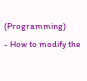(Programming)
- How to modify the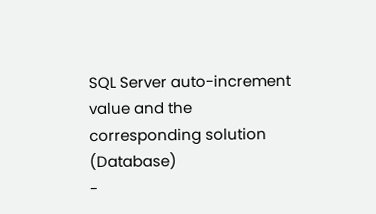SQL Server auto-increment value and the corresponding solution (Database)
-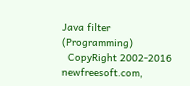Java filter (Programming)
  CopyRight 2002-2016 newfreesoft.com,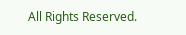All Rights Reserved.